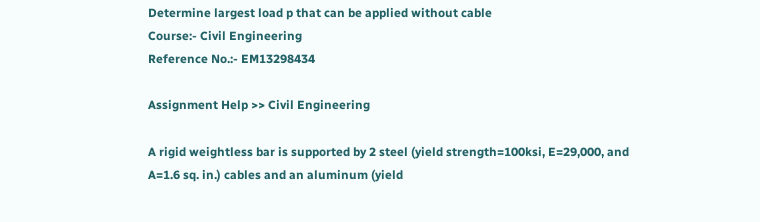Determine largest load p that can be applied without cable
Course:- Civil Engineering
Reference No.:- EM13298434

Assignment Help >> Civil Engineering

A rigid weightless bar is supported by 2 steel (yield strength=100ksi, E=29,000, and A=1.6 sq. in.) cables and an aluminum (yield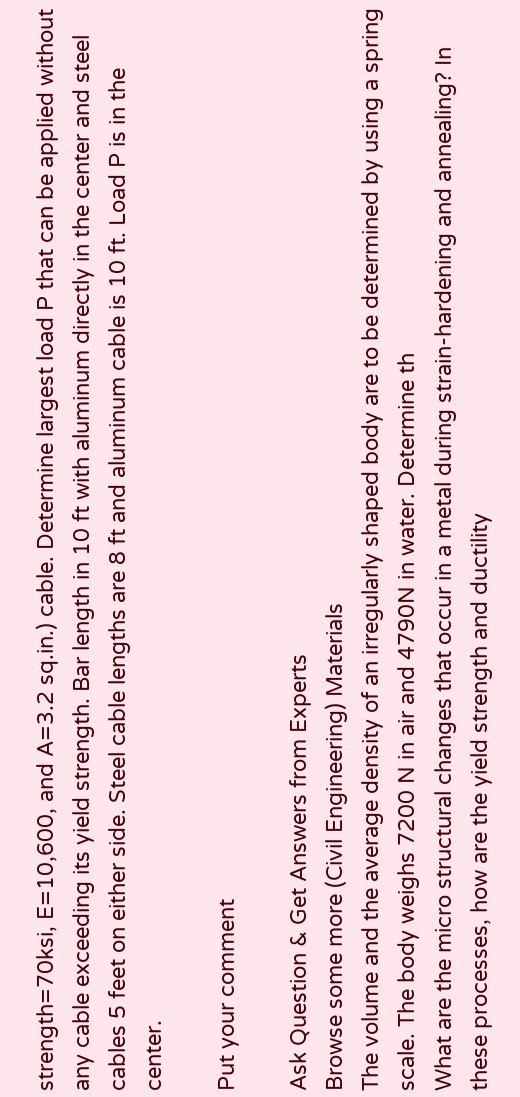strength=70ksi, E=10,600, and A=3.2 sq.in.) cable. Determine largest load P that can be applied without any cable exceeding its yield strength. Bar length in 10 ft with aluminum directly in the center and steel cables 5 feet on either side. Steel cable lengths are 8 ft and aluminum cable is 10 ft. Load P is in the center.

Put your comment

Ask Question & Get Answers from Experts
Browse some more (Civil Engineering) Materials
The volume and the average density of an irregularly shaped body are to be determined by using a spring scale. The body weighs 7200 N in air and 4790N in water. Determine th
What are the micro structural changes that occur in a metal during strain-hardening and annealing? In these processes, how are the yield strength and ductility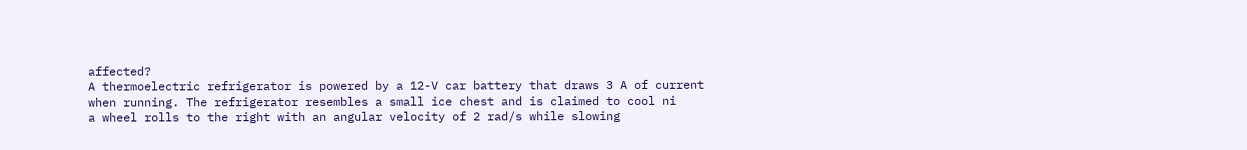affected?
A thermoelectric refrigerator is powered by a 12-V car battery that draws 3 A of current when running. The refrigerator resembles a small ice chest and is claimed to cool ni
a wheel rolls to the right with an angular velocity of 2 rad/s while slowing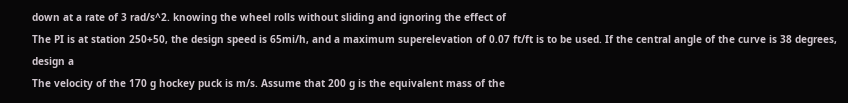down at a rate of 3 rad/s^2. knowing the wheel rolls without sliding and ignoring the effect of
The PI is at station 250+50, the design speed is 65mi/h, and a maximum superelevation of 0.07 ft/ft is to be used. If the central angle of the curve is 38 degrees, design a
The velocity of the 170 g hockey puck is m/s. Assume that 200 g is the equivalent mass of the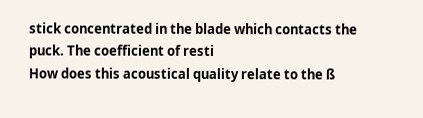stick concentrated in the blade which contacts the puck. The coefficient of resti
How does this acoustical quality relate to the ß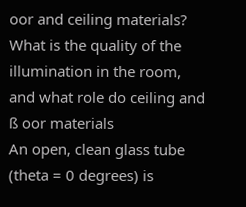oor and ceiling materials? What is the quality of the illumination in the room, and what role do ceiling and ß oor materials
An open, clean glass tube (theta = 0 degrees) is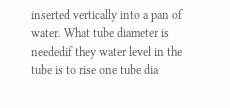inserted vertically into a pan of water. What tube diameter is neededif they water level in the tube is to rise one tube dia